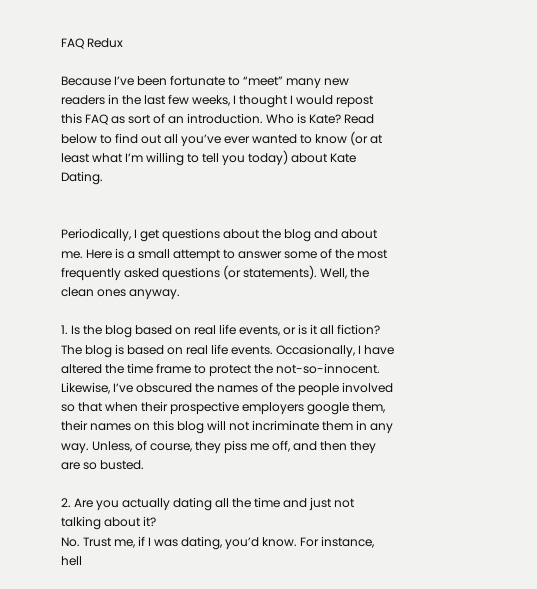FAQ Redux

Because I’ve been fortunate to “meet” many new readers in the last few weeks, I thought I would repost this FAQ as sort of an introduction. Who is Kate? Read below to find out all you’ve ever wanted to know (or at least what I’m willing to tell you today) about Kate Dating.


Periodically, I get questions about the blog and about me. Here is a small attempt to answer some of the most frequently asked questions (or statements). Well, the clean ones anyway.

1. Is the blog based on real life events, or is it all fiction?
The blog is based on real life events. Occasionally, I have altered the time frame to protect the not-so-innocent. Likewise, I’ve obscured the names of the people involved so that when their prospective employers google them, their names on this blog will not incriminate them in any way. Unless, of course, they piss me off, and then they are so busted.

2. Are you actually dating all the time and just not talking about it?
No. Trust me, if I was dating, you’d know. For instance, hell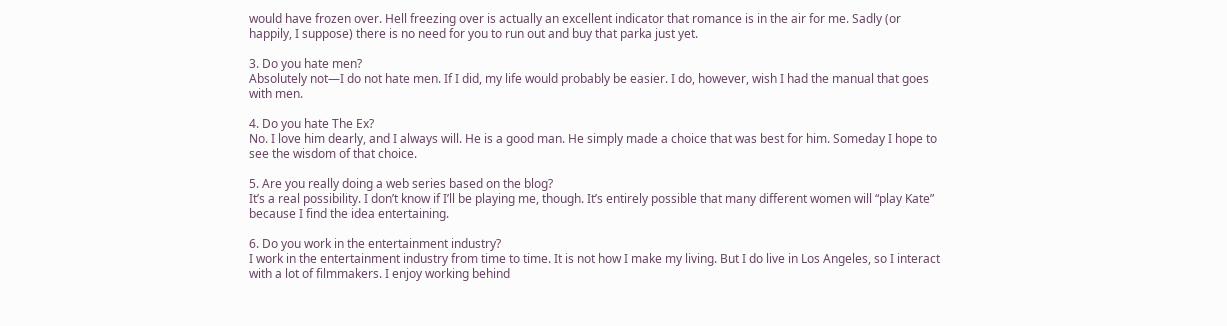would have frozen over. Hell freezing over is actually an excellent indicator that romance is in the air for me. Sadly (or happily, I suppose) there is no need for you to run out and buy that parka just yet.

3. Do you hate men?
Absolutely not—I do not hate men. If I did, my life would probably be easier. I do, however, wish I had the manual that goes with men.

4. Do you hate The Ex?
No. I love him dearly, and I always will. He is a good man. He simply made a choice that was best for him. Someday I hope to see the wisdom of that choice.

5. Are you really doing a web series based on the blog?
It’s a real possibility. I don’t know if I’ll be playing me, though. It’s entirely possible that many different women will “play Kate” because I find the idea entertaining.

6. Do you work in the entertainment industry?
I work in the entertainment industry from time to time. It is not how I make my living. But I do live in Los Angeles, so I interact with a lot of filmmakers. I enjoy working behind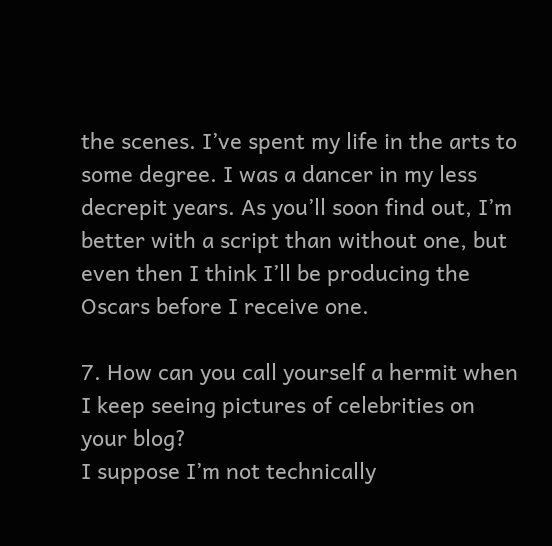the scenes. I’ve spent my life in the arts to some degree. I was a dancer in my less decrepit years. As you’ll soon find out, I’m better with a script than without one, but even then I think I’ll be producing the Oscars before I receive one.

7. How can you call yourself a hermit when I keep seeing pictures of celebrities on your blog?
I suppose I’m not technically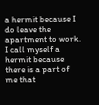a hermit because I do leave the apartment to work. I call myself a hermit because there is a part of me that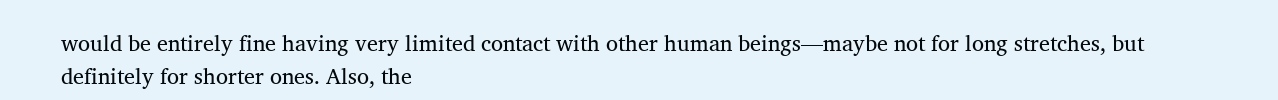would be entirely fine having very limited contact with other human beings—maybe not for long stretches, but definitely for shorter ones. Also, the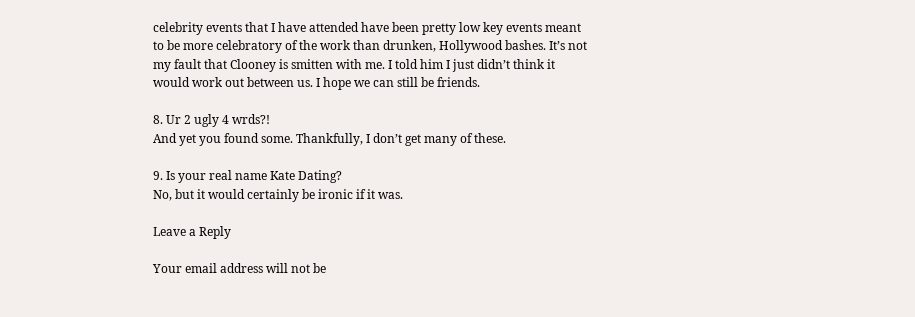celebrity events that I have attended have been pretty low key events meant to be more celebratory of the work than drunken, Hollywood bashes. It’s not my fault that Clooney is smitten with me. I told him I just didn’t think it would work out between us. I hope we can still be friends.

8. Ur 2 ugly 4 wrds?!
And yet you found some. Thankfully, I don’t get many of these.

9. Is your real name Kate Dating?
No, but it would certainly be ironic if it was.

Leave a Reply

Your email address will not be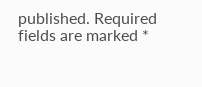published. Required fields are marked *